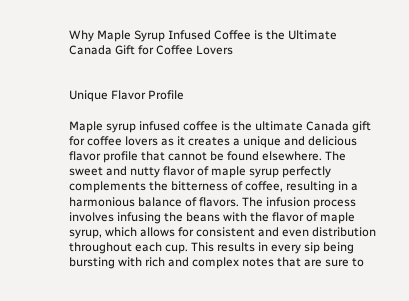Why Maple Syrup Infused Coffee is the Ultimate Canada Gift for Coffee Lovers


Unique Flavor Profile

Maple syrup infused coffee is the ultimate Canada gift for coffee lovers as it creates a unique and delicious flavor profile that cannot be found elsewhere. The sweet and nutty flavor of maple syrup perfectly complements the bitterness of coffee, resulting in a harmonious balance of flavors. The infusion process involves infusing the beans with the flavor of maple syrup, which allows for consistent and even distribution throughout each cup. This results in every sip being bursting with rich and complex notes that are sure to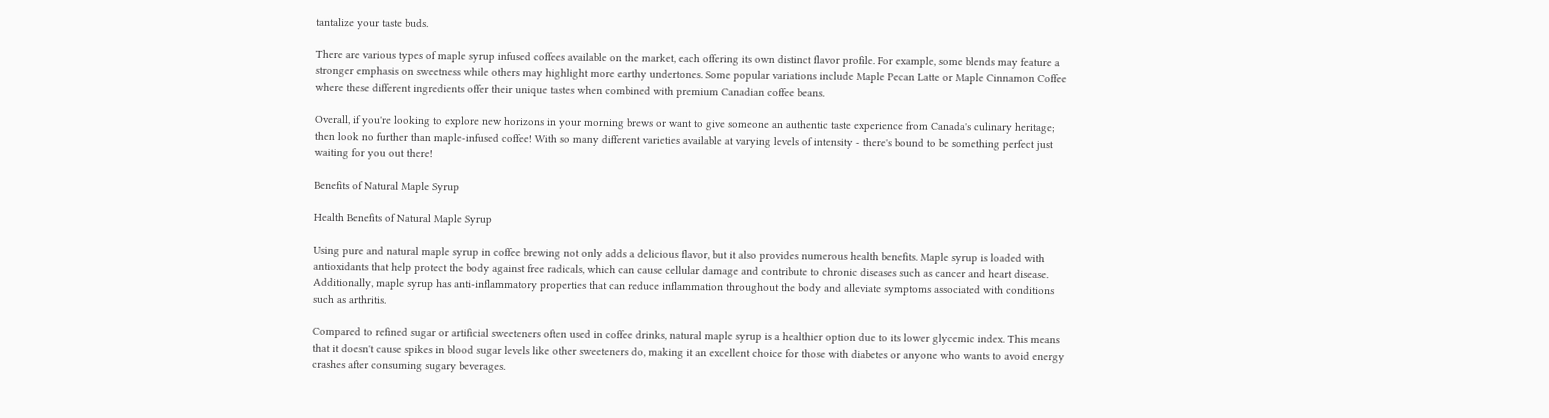tantalize your taste buds.

There are various types of maple syrup infused coffees available on the market, each offering its own distinct flavor profile. For example, some blends may feature a stronger emphasis on sweetness while others may highlight more earthy undertones. Some popular variations include Maple Pecan Latte or Maple Cinnamon Coffee where these different ingredients offer their unique tastes when combined with premium Canadian coffee beans.

Overall, if you're looking to explore new horizons in your morning brews or want to give someone an authentic taste experience from Canada's culinary heritage; then look no further than maple-infused coffee! With so many different varieties available at varying levels of intensity - there's bound to be something perfect just waiting for you out there!

Benefits of Natural Maple Syrup

Health Benefits of Natural Maple Syrup

Using pure and natural maple syrup in coffee brewing not only adds a delicious flavor, but it also provides numerous health benefits. Maple syrup is loaded with antioxidants that help protect the body against free radicals, which can cause cellular damage and contribute to chronic diseases such as cancer and heart disease. Additionally, maple syrup has anti-inflammatory properties that can reduce inflammation throughout the body and alleviate symptoms associated with conditions such as arthritis.

Compared to refined sugar or artificial sweeteners often used in coffee drinks, natural maple syrup is a healthier option due to its lower glycemic index. This means that it doesn't cause spikes in blood sugar levels like other sweeteners do, making it an excellent choice for those with diabetes or anyone who wants to avoid energy crashes after consuming sugary beverages.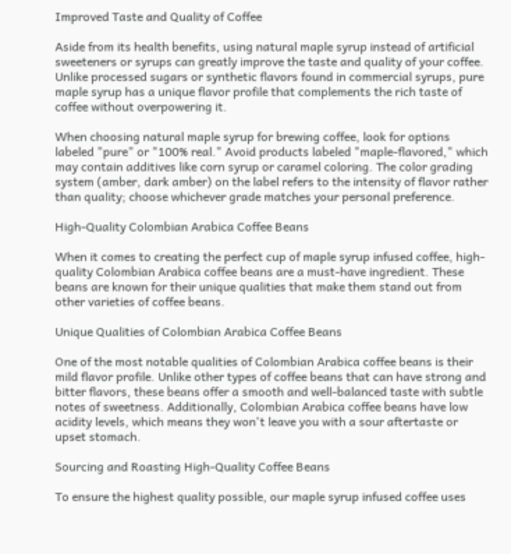Improved Taste and Quality of Coffee

Aside from its health benefits, using natural maple syrup instead of artificial sweeteners or syrups can greatly improve the taste and quality of your coffee. Unlike processed sugars or synthetic flavors found in commercial syrups, pure maple syrup has a unique flavor profile that complements the rich taste of coffee without overpowering it.

When choosing natural maple syrup for brewing coffee, look for options labeled "pure" or "100% real." Avoid products labeled "maple-flavored," which may contain additives like corn syrup or caramel coloring. The color grading system (amber, dark amber) on the label refers to the intensity of flavor rather than quality; choose whichever grade matches your personal preference.

High-Quality Colombian Arabica Coffee Beans

When it comes to creating the perfect cup of maple syrup infused coffee, high-quality Colombian Arabica coffee beans are a must-have ingredient. These beans are known for their unique qualities that make them stand out from other varieties of coffee beans.

Unique Qualities of Colombian Arabica Coffee Beans

One of the most notable qualities of Colombian Arabica coffee beans is their mild flavor profile. Unlike other types of coffee beans that can have strong and bitter flavors, these beans offer a smooth and well-balanced taste with subtle notes of sweetness. Additionally, Colombian Arabica coffee beans have low acidity levels, which means they won't leave you with a sour aftertaste or upset stomach.

Sourcing and Roasting High-Quality Coffee Beans

To ensure the highest quality possible, our maple syrup infused coffee uses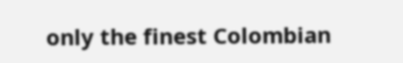only the finest Colombian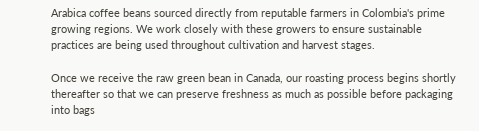Arabica coffee beans sourced directly from reputable farmers in Colombia's prime growing regions. We work closely with these growers to ensure sustainable practices are being used throughout cultivation and harvest stages.

Once we receive the raw green bean in Canada, our roasting process begins shortly thereafter so that we can preserve freshness as much as possible before packaging into bags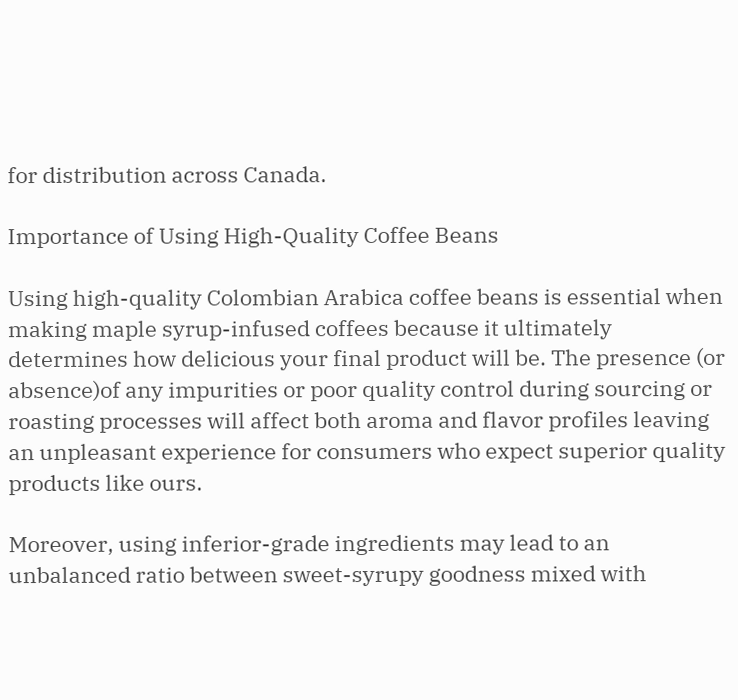for distribution across Canada.

Importance of Using High-Quality Coffee Beans

Using high-quality Colombian Arabica coffee beans is essential when making maple syrup-infused coffees because it ultimately determines how delicious your final product will be. The presence (or absence)of any impurities or poor quality control during sourcing or roasting processes will affect both aroma and flavor profiles leaving an unpleasant experience for consumers who expect superior quality products like ours.

Moreover, using inferior-grade ingredients may lead to an unbalanced ratio between sweet-syrupy goodness mixed with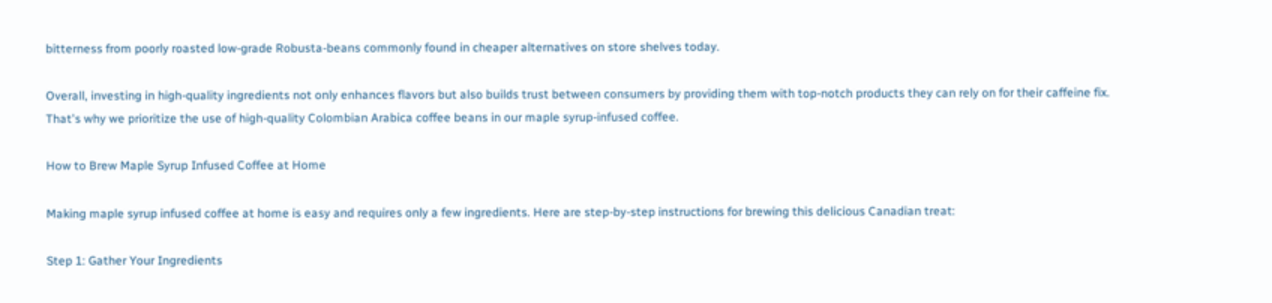bitterness from poorly roasted low-grade Robusta-beans commonly found in cheaper alternatives on store shelves today.

Overall, investing in high-quality ingredients not only enhances flavors but also builds trust between consumers by providing them with top-notch products they can rely on for their caffeine fix. That's why we prioritize the use of high-quality Colombian Arabica coffee beans in our maple syrup-infused coffee.

How to Brew Maple Syrup Infused Coffee at Home

Making maple syrup infused coffee at home is easy and requires only a few ingredients. Here are step-by-step instructions for brewing this delicious Canadian treat:

Step 1: Gather Your Ingredients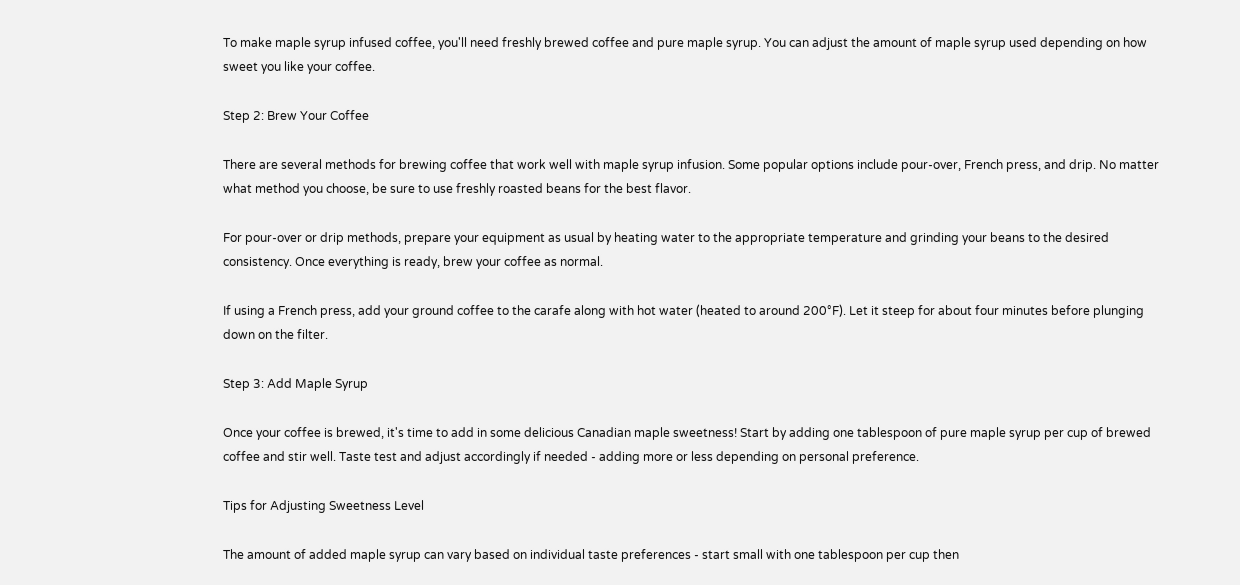To make maple syrup infused coffee, you'll need freshly brewed coffee and pure maple syrup. You can adjust the amount of maple syrup used depending on how sweet you like your coffee.

Step 2: Brew Your Coffee

There are several methods for brewing coffee that work well with maple syrup infusion. Some popular options include pour-over, French press, and drip. No matter what method you choose, be sure to use freshly roasted beans for the best flavor.

For pour-over or drip methods, prepare your equipment as usual by heating water to the appropriate temperature and grinding your beans to the desired consistency. Once everything is ready, brew your coffee as normal.

If using a French press, add your ground coffee to the carafe along with hot water (heated to around 200°F). Let it steep for about four minutes before plunging down on the filter.

Step 3: Add Maple Syrup

Once your coffee is brewed, it's time to add in some delicious Canadian maple sweetness! Start by adding one tablespoon of pure maple syrup per cup of brewed coffee and stir well. Taste test and adjust accordingly if needed - adding more or less depending on personal preference.

Tips for Adjusting Sweetness Level

The amount of added maple syrup can vary based on individual taste preferences - start small with one tablespoon per cup then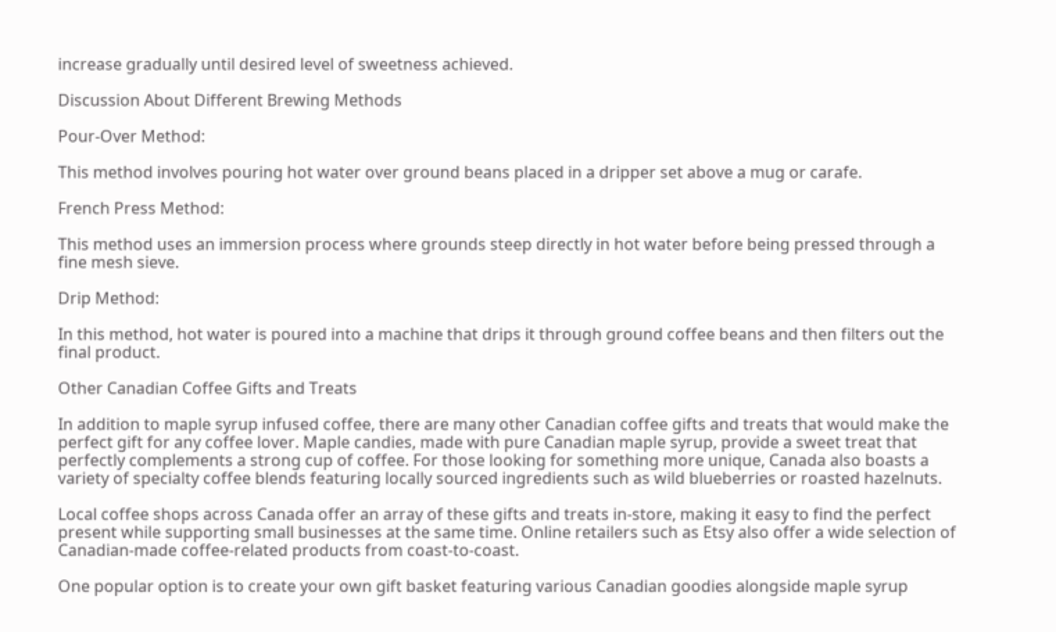increase gradually until desired level of sweetness achieved.

Discussion About Different Brewing Methods

Pour-Over Method:

This method involves pouring hot water over ground beans placed in a dripper set above a mug or carafe.

French Press Method:

This method uses an immersion process where grounds steep directly in hot water before being pressed through a fine mesh sieve.

Drip Method:

In this method, hot water is poured into a machine that drips it through ground coffee beans and then filters out the final product.

Other Canadian Coffee Gifts and Treats

In addition to maple syrup infused coffee, there are many other Canadian coffee gifts and treats that would make the perfect gift for any coffee lover. Maple candies, made with pure Canadian maple syrup, provide a sweet treat that perfectly complements a strong cup of coffee. For those looking for something more unique, Canada also boasts a variety of specialty coffee blends featuring locally sourced ingredients such as wild blueberries or roasted hazelnuts.

Local coffee shops across Canada offer an array of these gifts and treats in-store, making it easy to find the perfect present while supporting small businesses at the same time. Online retailers such as Etsy also offer a wide selection of Canadian-made coffee-related products from coast-to-coast.

One popular option is to create your own gift basket featuring various Canadian goodies alongside maple syrup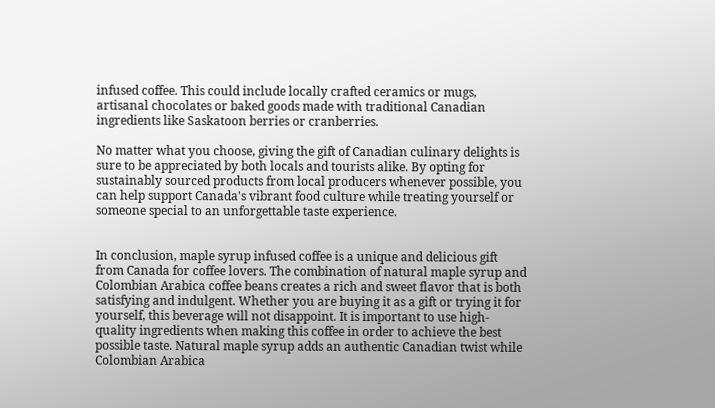infused coffee. This could include locally crafted ceramics or mugs, artisanal chocolates or baked goods made with traditional Canadian ingredients like Saskatoon berries or cranberries.

No matter what you choose, giving the gift of Canadian culinary delights is sure to be appreciated by both locals and tourists alike. By opting for sustainably sourced products from local producers whenever possible, you can help support Canada's vibrant food culture while treating yourself or someone special to an unforgettable taste experience.


In conclusion, maple syrup infused coffee is a unique and delicious gift from Canada for coffee lovers. The combination of natural maple syrup and Colombian Arabica coffee beans creates a rich and sweet flavor that is both satisfying and indulgent. Whether you are buying it as a gift or trying it for yourself, this beverage will not disappoint. It is important to use high-quality ingredients when making this coffee in order to achieve the best possible taste. Natural maple syrup adds an authentic Canadian twist while Colombian Arabica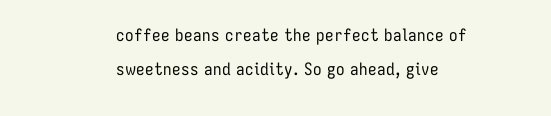coffee beans create the perfect balance of sweetness and acidity. So go ahead, give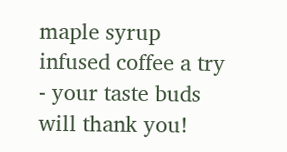maple syrup infused coffee a try - your taste buds will thank you!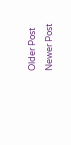Older Post Newer Post